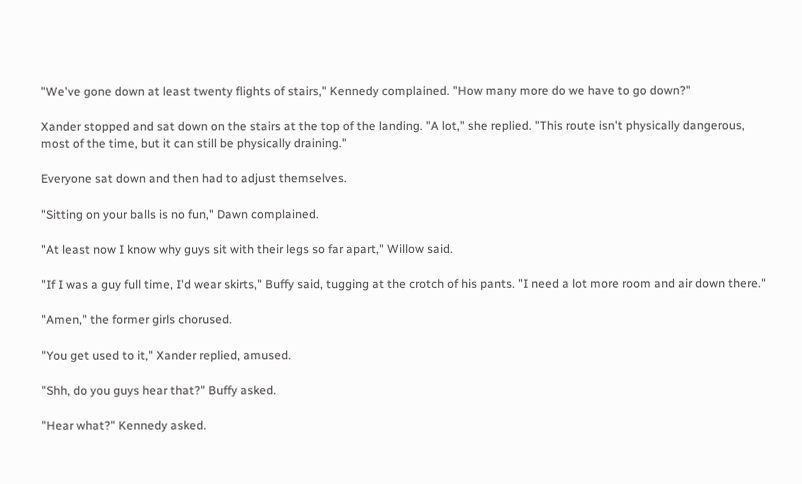"We've gone down at least twenty flights of stairs," Kennedy complained. "How many more do we have to go down?"

Xander stopped and sat down on the stairs at the top of the landing. "A lot," she replied. "This route isn't physically dangerous, most of the time, but it can still be physically draining."

Everyone sat down and then had to adjust themselves.

"Sitting on your balls is no fun," Dawn complained.

"At least now I know why guys sit with their legs so far apart," Willow said.

"If I was a guy full time, I'd wear skirts," Buffy said, tugging at the crotch of his pants. "I need a lot more room and air down there."

"Amen," the former girls chorused.

"You get used to it," Xander replied, amused.

"Shh, do you guys hear that?" Buffy asked.

"Hear what?" Kennedy asked.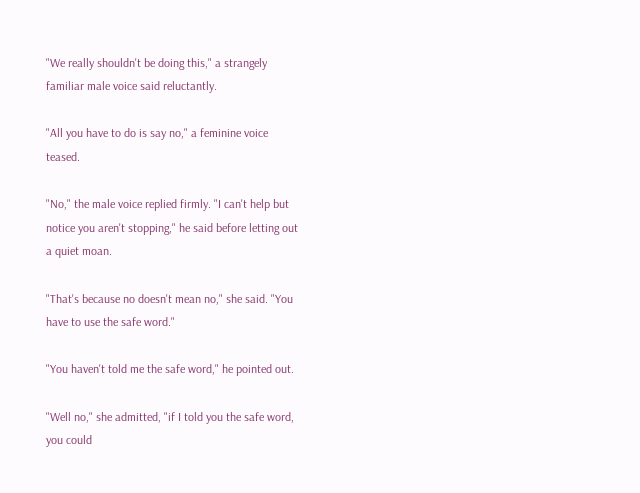"We really shouldn't be doing this," a strangely familiar male voice said reluctantly.

"All you have to do is say no," a feminine voice teased.

"No," the male voice replied firmly. "I can't help but notice you aren't stopping," he said before letting out a quiet moan.

"That's because no doesn't mean no," she said. "You have to use the safe word."

"You haven't told me the safe word," he pointed out.

"Well no," she admitted, "if I told you the safe word, you could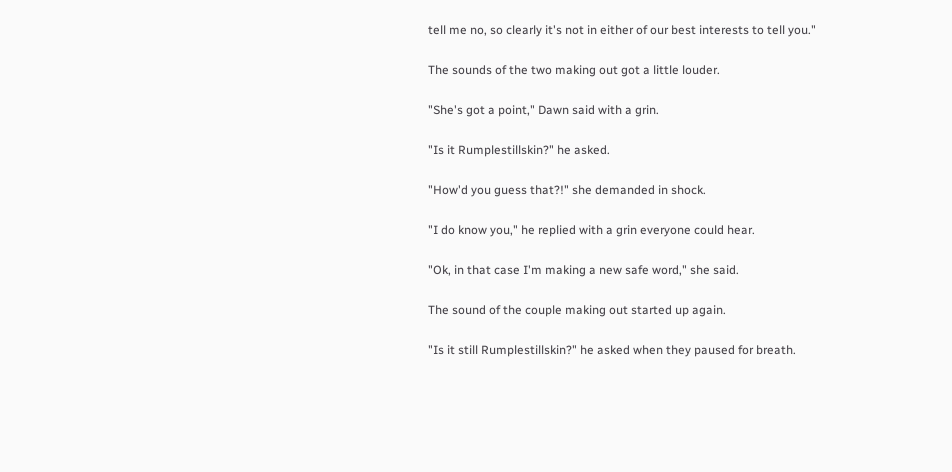tell me no, so clearly it's not in either of our best interests to tell you."

The sounds of the two making out got a little louder.

"She's got a point," Dawn said with a grin.

"Is it Rumplestillskin?" he asked.

"How'd you guess that?!" she demanded in shock.

"I do know you," he replied with a grin everyone could hear.

"Ok, in that case I'm making a new safe word," she said.

The sound of the couple making out started up again.

"Is it still Rumplestillskin?" he asked when they paused for breath.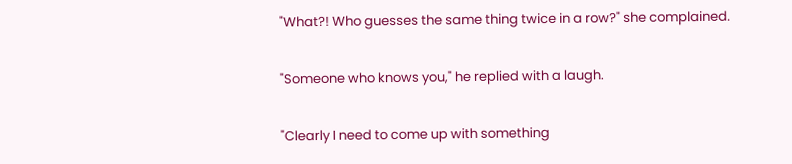"What?! Who guesses the same thing twice in a row?" she complained.

"Someone who knows you," he replied with a laugh.

"Clearly I need to come up with something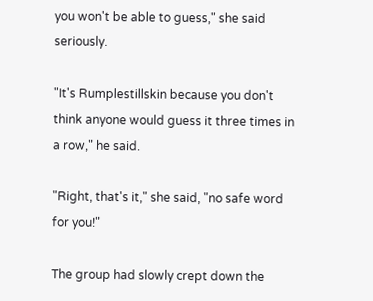you won't be able to guess," she said seriously.

"It's Rumplestillskin because you don't think anyone would guess it three times in a row," he said.

"Right, that's it," she said, "no safe word for you!"

The group had slowly crept down the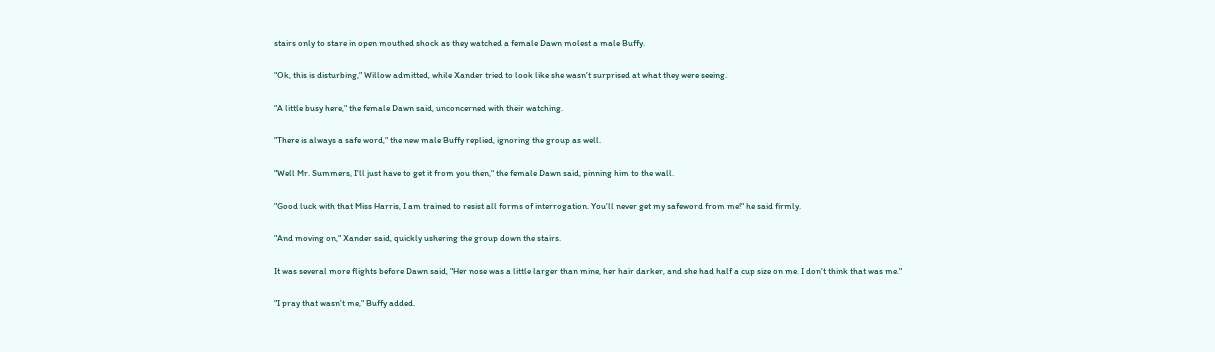stairs only to stare in open mouthed shock as they watched a female Dawn molest a male Buffy.

"Ok, this is disturbing," Willow admitted, while Xander tried to look like she wasn't surprised at what they were seeing.

"A little busy here," the female Dawn said, unconcerned with their watching.

"There is always a safe word," the new male Buffy replied, ignoring the group as well.

"Well Mr. Summers, I'll just have to get it from you then," the female Dawn said, pinning him to the wall.

"Good luck with that Miss Harris, I am trained to resist all forms of interrogation. You'll never get my safeword from me!" he said firmly.

"And moving on," Xander said, quickly ushering the group down the stairs.

It was several more flights before Dawn said, "Her nose was a little larger than mine, her hair darker, and she had half a cup size on me. I don't think that was me."

"I pray that wasn't me," Buffy added.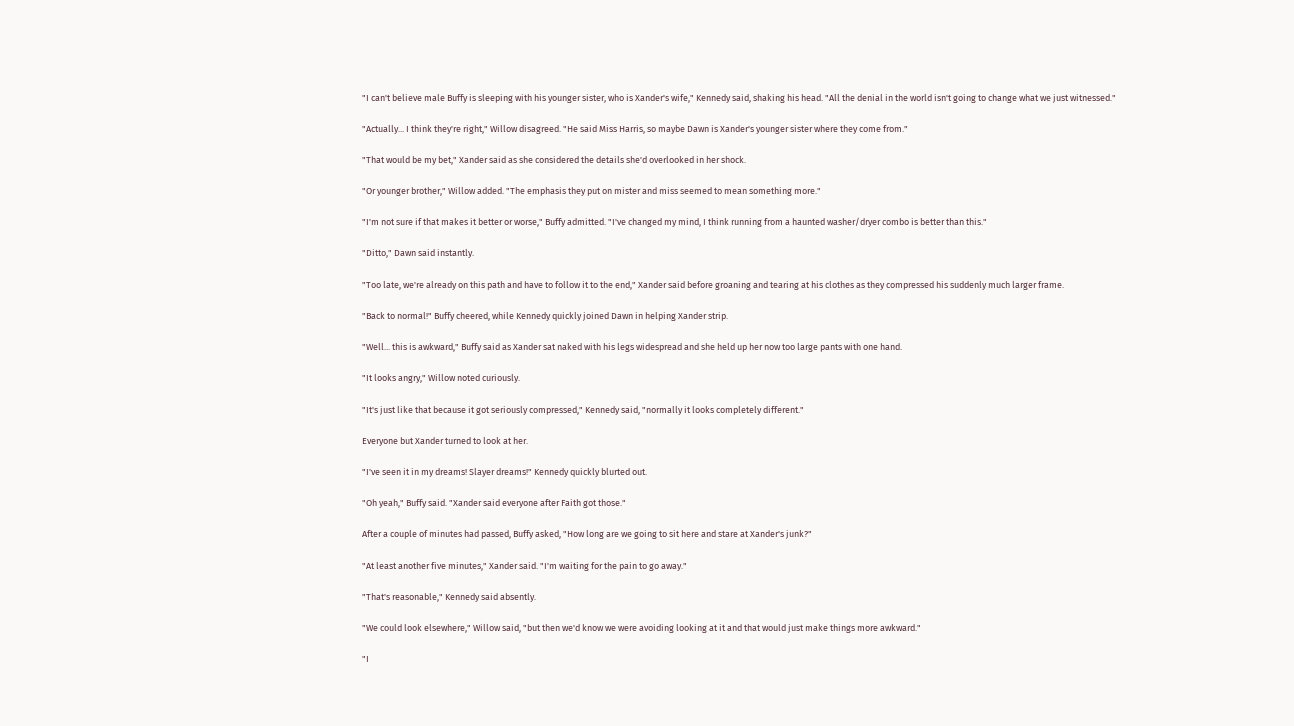"I can't believe male Buffy is sleeping with his younger sister, who is Xander's wife," Kennedy said, shaking his head. "All the denial in the world isn't going to change what we just witnessed."

"Actually... I think they're right," Willow disagreed. "He said Miss Harris, so maybe Dawn is Xander's younger sister where they come from."

"That would be my bet," Xander said as she considered the details she'd overlooked in her shock.

"Or younger brother," Willow added. "The emphasis they put on mister and miss seemed to mean something more."

"I'm not sure if that makes it better or worse," Buffy admitted. "I've changed my mind, I think running from a haunted washer/dryer combo is better than this."

"Ditto," Dawn said instantly.

"Too late, we're already on this path and have to follow it to the end," Xander said before groaning and tearing at his clothes as they compressed his suddenly much larger frame.

"Back to normal!" Buffy cheered, while Kennedy quickly joined Dawn in helping Xander strip.

"Well... this is awkward," Buffy said as Xander sat naked with his legs widespread and she held up her now too large pants with one hand.

"It looks angry," Willow noted curiously.

"It's just like that because it got seriously compressed," Kennedy said, "normally it looks completely different."

Everyone but Xander turned to look at her.

"I've seen it in my dreams! Slayer dreams!" Kennedy quickly blurted out.

"Oh yeah," Buffy said. "Xander said everyone after Faith got those."

After a couple of minutes had passed, Buffy asked, "How long are we going to sit here and stare at Xander's junk?"

"At least another five minutes," Xander said. "I'm waiting for the pain to go away."

"That's reasonable," Kennedy said absently.

"We could look elsewhere," Willow said, "but then we'd know we were avoiding looking at it and that would just make things more awkward."

"I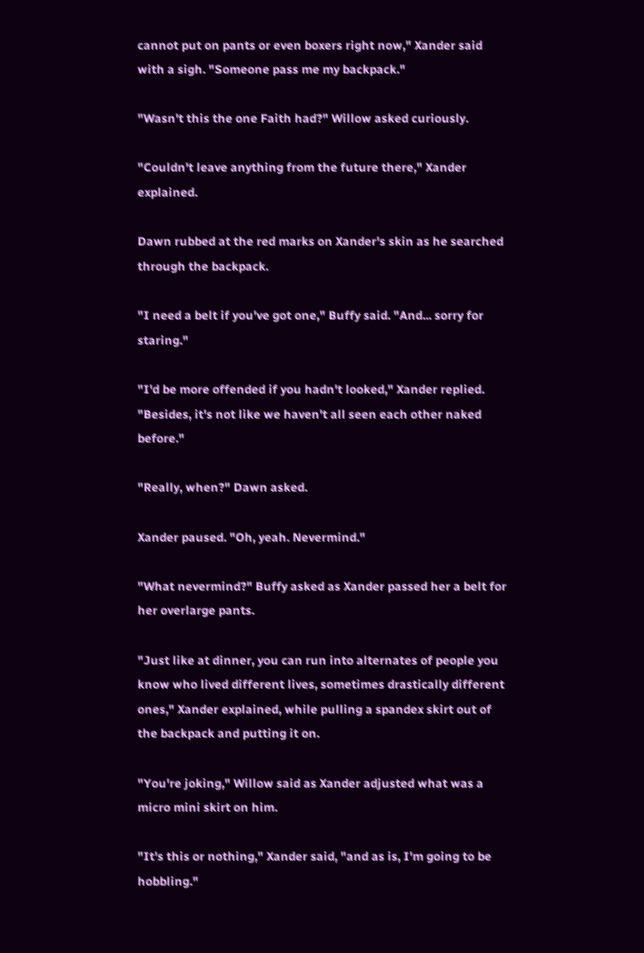cannot put on pants or even boxers right now," Xander said with a sigh. "Someone pass me my backpack."

"Wasn't this the one Faith had?" Willow asked curiously.

"Couldn't leave anything from the future there," Xander explained.

Dawn rubbed at the red marks on Xander's skin as he searched through the backpack.

"I need a belt if you've got one," Buffy said. "And... sorry for staring."

"I'd be more offended if you hadn't looked," Xander replied. "Besides, it's not like we haven't all seen each other naked before."

"Really, when?" Dawn asked.

Xander paused. "Oh, yeah. Nevermind."

"What nevermind?" Buffy asked as Xander passed her a belt for her overlarge pants.

"Just like at dinner, you can run into alternates of people you know who lived different lives, sometimes drastically different ones," Xander explained, while pulling a spandex skirt out of the backpack and putting it on.

"You're joking," Willow said as Xander adjusted what was a micro mini skirt on him.

"It's this or nothing," Xander said, "and as is, I'm going to be hobbling."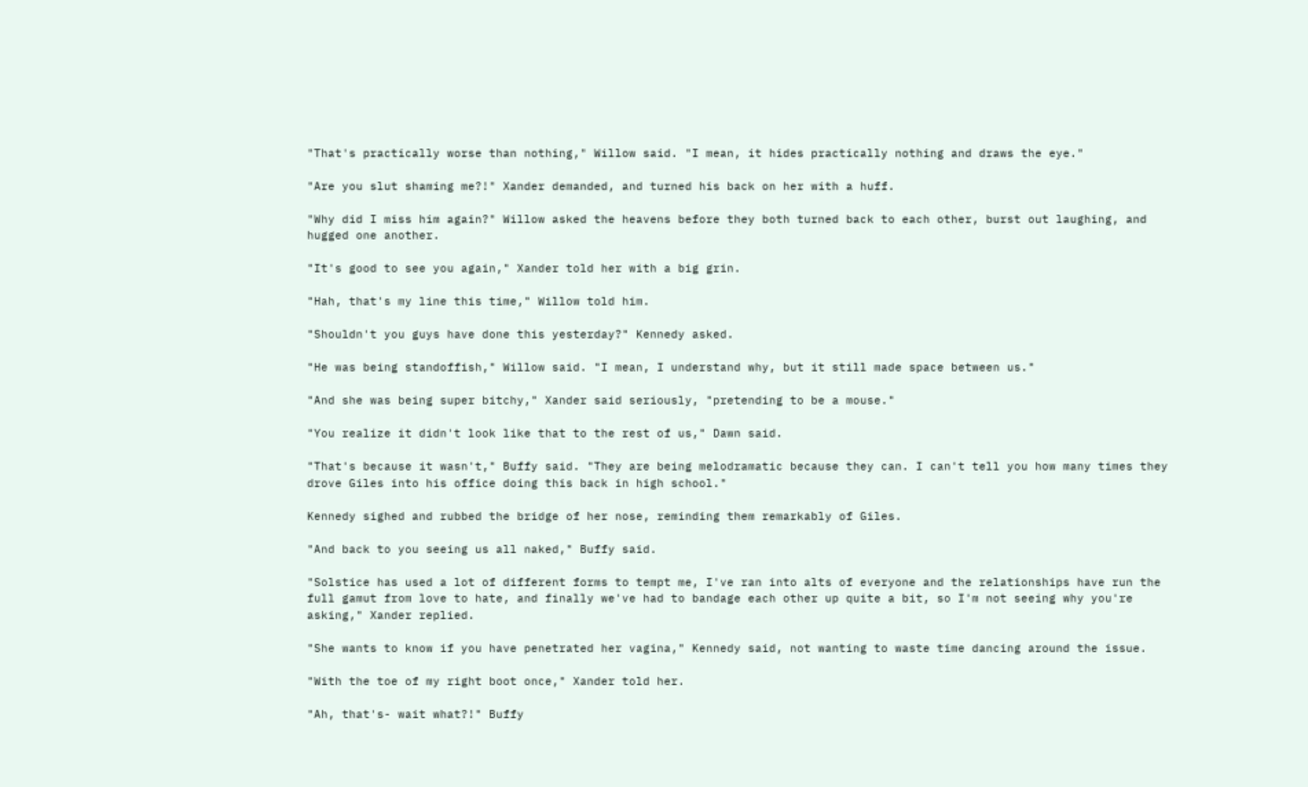"That's practically worse than nothing," Willow said. "I mean, it hides practically nothing and draws the eye."

"Are you slut shaming me?!" Xander demanded, and turned his back on her with a huff.

"Why did I miss him again?" Willow asked the heavens before they both turned back to each other, burst out laughing, and hugged one another.

"It's good to see you again," Xander told her with a big grin.

"Hah, that's my line this time," Willow told him.

"Shouldn't you guys have done this yesterday?" Kennedy asked.

"He was being standoffish," Willow said. "I mean, I understand why, but it still made space between us."

"And she was being super bitchy," Xander said seriously, "pretending to be a mouse."

"You realize it didn't look like that to the rest of us," Dawn said.

"That's because it wasn't," Buffy said. "They are being melodramatic because they can. I can't tell you how many times they drove Giles into his office doing this back in high school."

Kennedy sighed and rubbed the bridge of her nose, reminding them remarkably of Giles.

"And back to you seeing us all naked," Buffy said.

"Solstice has used a lot of different forms to tempt me, I've ran into alts of everyone and the relationships have run the full gamut from love to hate, and finally we've had to bandage each other up quite a bit, so I'm not seeing why you're asking," Xander replied.

"She wants to know if you have penetrated her vagina," Kennedy said, not wanting to waste time dancing around the issue.

"With the toe of my right boot once," Xander told her.

"Ah, that's- wait what?!" Buffy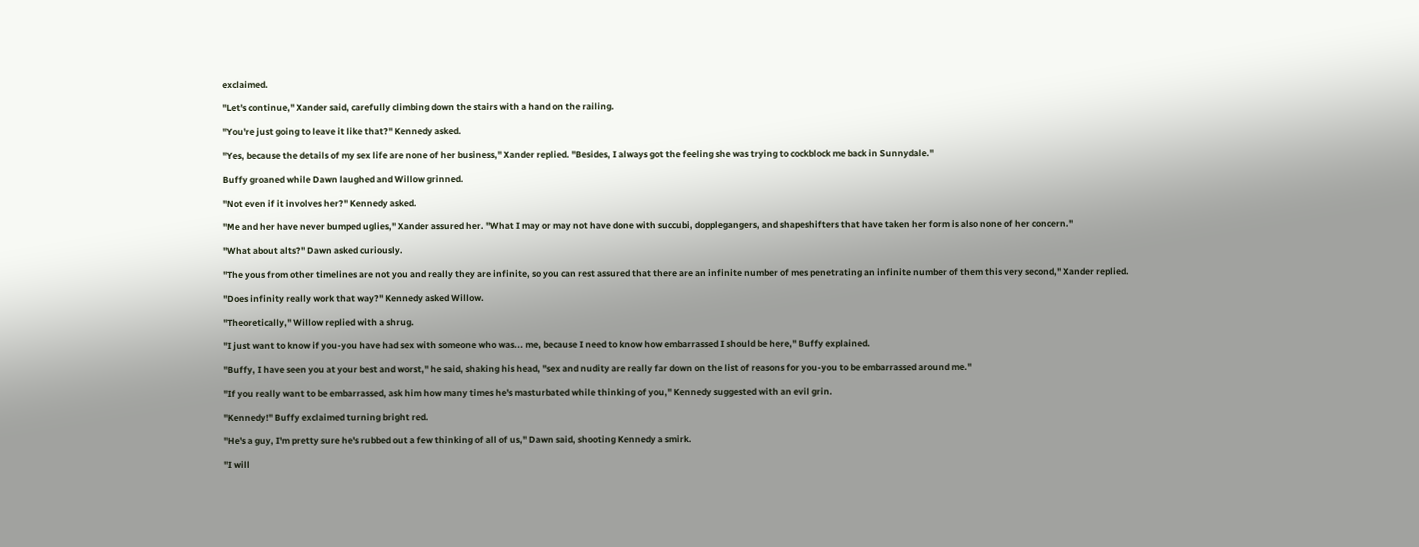exclaimed.

"Let's continue," Xander said, carefully climbing down the stairs with a hand on the railing.

"You're just going to leave it like that?" Kennedy asked.

"Yes, because the details of my sex life are none of her business," Xander replied. "Besides, I always got the feeling she was trying to cockblock me back in Sunnydale."

Buffy groaned while Dawn laughed and Willow grinned.

"Not even if it involves her?" Kennedy asked.

"Me and her have never bumped uglies," Xander assured her. "What I may or may not have done with succubi, dopplegangers, and shapeshifters that have taken her form is also none of her concern."

"What about alts?" Dawn asked curiously.

"The yous from other timelines are not you and really they are infinite, so you can rest assured that there are an infinite number of mes penetrating an infinite number of them this very second," Xander replied.

"Does infinity really work that way?" Kennedy asked Willow.

"Theoretically," Willow replied with a shrug.

"I just want to know if you-you have had sex with someone who was... me, because I need to know how embarrassed I should be here," Buffy explained.

"Buffy, I have seen you at your best and worst," he said, shaking his head, "sex and nudity are really far down on the list of reasons for you-you to be embarrassed around me."

"If you really want to be embarrassed, ask him how many times he's masturbated while thinking of you," Kennedy suggested with an evil grin.

"Kennedy!" Buffy exclaimed turning bright red.

"He's a guy, I'm pretty sure he's rubbed out a few thinking of all of us," Dawn said, shooting Kennedy a smirk.

"I will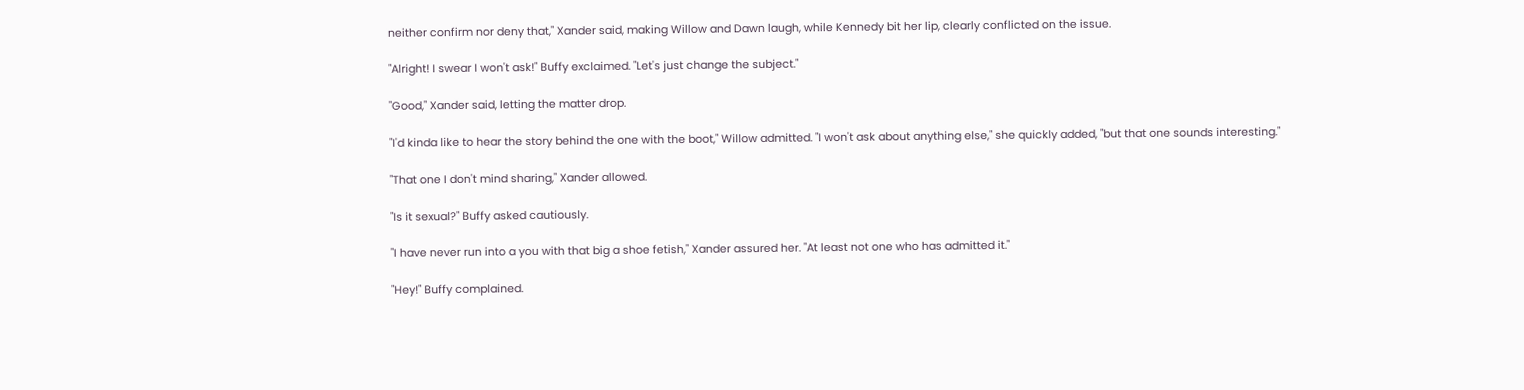neither confirm nor deny that," Xander said, making Willow and Dawn laugh, while Kennedy bit her lip, clearly conflicted on the issue.

"Alright! I swear I won't ask!" Buffy exclaimed. "Let's just change the subject."

"Good," Xander said, letting the matter drop.

"I'd kinda like to hear the story behind the one with the boot," Willow admitted. "I won't ask about anything else," she quickly added, "but that one sounds interesting."

"That one I don't mind sharing," Xander allowed.

"Is it sexual?" Buffy asked cautiously.

"I have never run into a you with that big a shoe fetish," Xander assured her. "At least not one who has admitted it."

"Hey!" Buffy complained.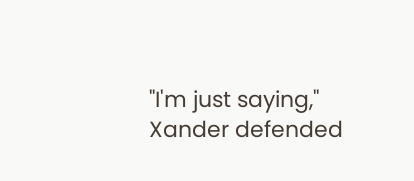"I'm just saying," Xander defended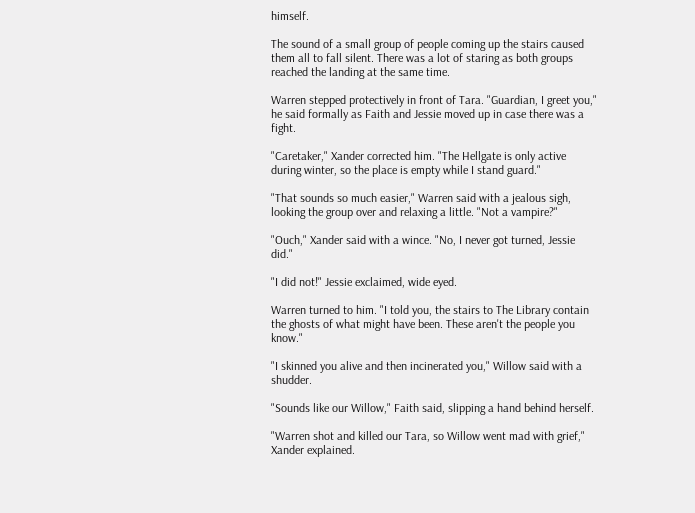himself.

The sound of a small group of people coming up the stairs caused them all to fall silent. There was a lot of staring as both groups reached the landing at the same time.

Warren stepped protectively in front of Tara. "Guardian, I greet you," he said formally as Faith and Jessie moved up in case there was a fight.

"Caretaker," Xander corrected him. "The Hellgate is only active during winter, so the place is empty while I stand guard."

"That sounds so much easier," Warren said with a jealous sigh, looking the group over and relaxing a little. "Not a vampire?"

"Ouch," Xander said with a wince. "No, I never got turned, Jessie did."

"I did not!" Jessie exclaimed, wide eyed.

Warren turned to him. "I told you, the stairs to The Library contain the ghosts of what might have been. These aren't the people you know."

"I skinned you alive and then incinerated you," Willow said with a shudder.

"Sounds like our Willow," Faith said, slipping a hand behind herself.

"Warren shot and killed our Tara, so Willow went mad with grief," Xander explained.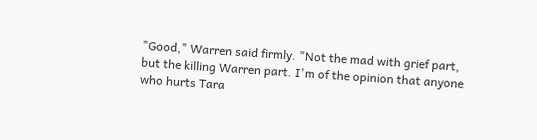"Good," Warren said firmly. "Not the mad with grief part, but the killing Warren part. I'm of the opinion that anyone who hurts Tara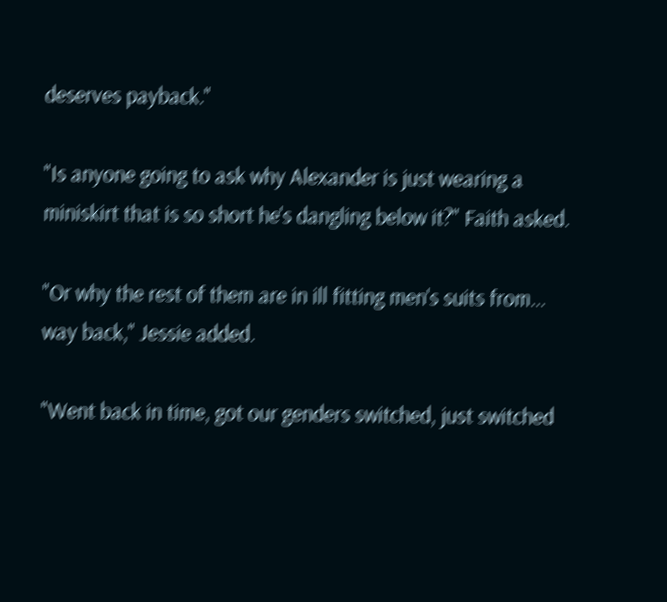deserves payback."

"Is anyone going to ask why Alexander is just wearing a miniskirt that is so short he's dangling below it?" Faith asked.

"Or why the rest of them are in ill fitting men's suits from... way back," Jessie added.

"Went back in time, got our genders switched, just switched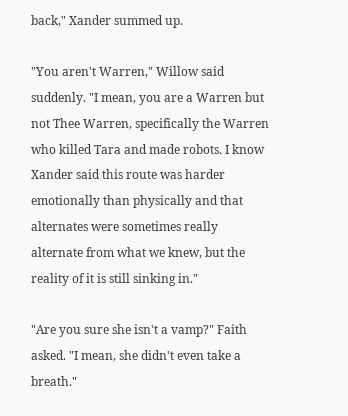back," Xander summed up.

"You aren't Warren," Willow said suddenly. "I mean, you are a Warren but not Thee Warren, specifically the Warren who killed Tara and made robots. I know Xander said this route was harder emotionally than physically and that alternates were sometimes really alternate from what we knew, but the reality of it is still sinking in."

"Are you sure she isn't a vamp?" Faith asked. "I mean, she didn't even take a breath."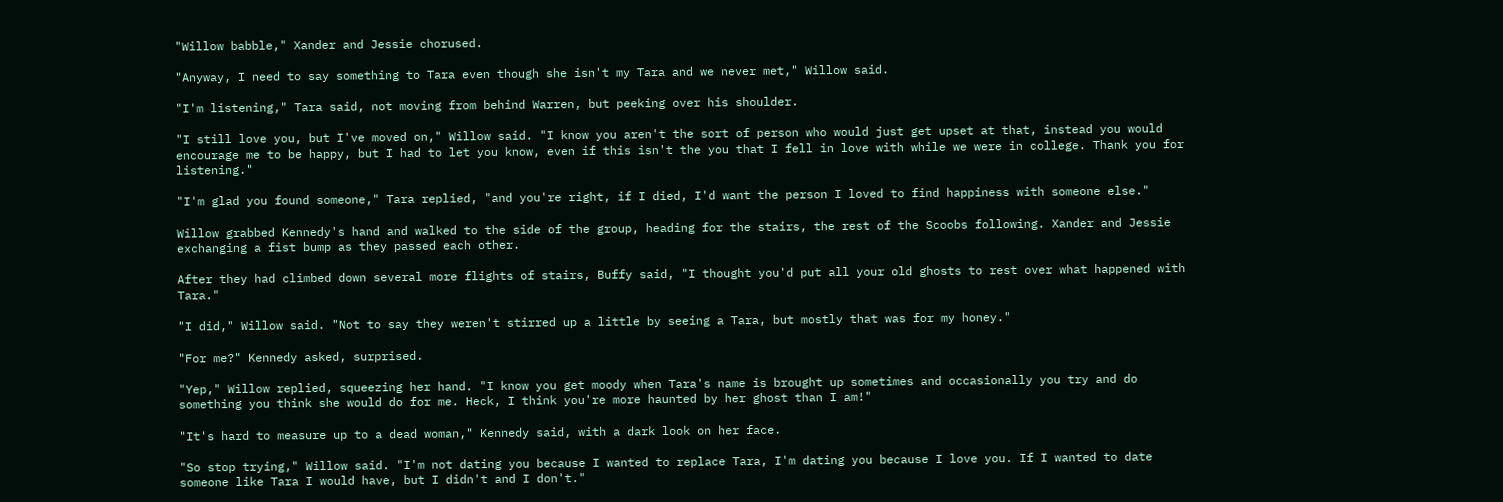"Willow babble," Xander and Jessie chorused.

"Anyway, I need to say something to Tara even though she isn't my Tara and we never met," Willow said.

"I'm listening," Tara said, not moving from behind Warren, but peeking over his shoulder.

"I still love you, but I've moved on," Willow said. "I know you aren't the sort of person who would just get upset at that, instead you would encourage me to be happy, but I had to let you know, even if this isn't the you that I fell in love with while we were in college. Thank you for listening."

"I'm glad you found someone," Tara replied, "and you're right, if I died, I'd want the person I loved to find happiness with someone else."

Willow grabbed Kennedy's hand and walked to the side of the group, heading for the stairs, the rest of the Scoobs following. Xander and Jessie exchanging a fist bump as they passed each other.

After they had climbed down several more flights of stairs, Buffy said, "I thought you'd put all your old ghosts to rest over what happened with Tara."

"I did," Willow said. "Not to say they weren't stirred up a little by seeing a Tara, but mostly that was for my honey."

"For me?" Kennedy asked, surprised.

"Yep," Willow replied, squeezing her hand. "I know you get moody when Tara's name is brought up sometimes and occasionally you try and do something you think she would do for me. Heck, I think you're more haunted by her ghost than I am!"

"It's hard to measure up to a dead woman," Kennedy said, with a dark look on her face.

"So stop trying," Willow said. "I'm not dating you because I wanted to replace Tara, I'm dating you because I love you. If I wanted to date someone like Tara I would have, but I didn't and I don't."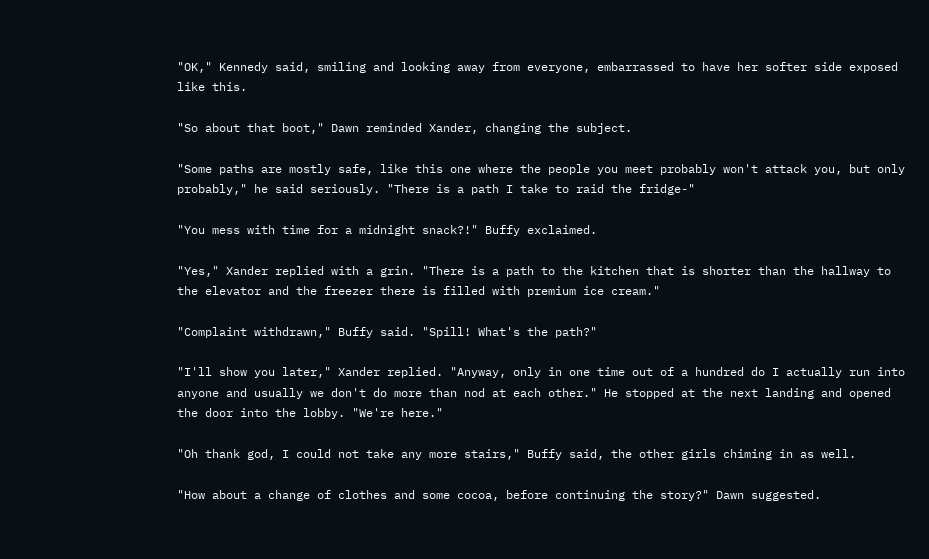"OK," Kennedy said, smiling and looking away from everyone, embarrassed to have her softer side exposed like this.

"So about that boot," Dawn reminded Xander, changing the subject.

"Some paths are mostly safe, like this one where the people you meet probably won't attack you, but only probably," he said seriously. "There is a path I take to raid the fridge-"

"You mess with time for a midnight snack?!" Buffy exclaimed.

"Yes," Xander replied with a grin. "There is a path to the kitchen that is shorter than the hallway to the elevator and the freezer there is filled with premium ice cream."

"Complaint withdrawn," Buffy said. "Spill! What's the path?"

"I'll show you later," Xander replied. "Anyway, only in one time out of a hundred do I actually run into anyone and usually we don't do more than nod at each other." He stopped at the next landing and opened the door into the lobby. "We're here."

"Oh thank god, I could not take any more stairs," Buffy said, the other girls chiming in as well.

"How about a change of clothes and some cocoa, before continuing the story?" Dawn suggested.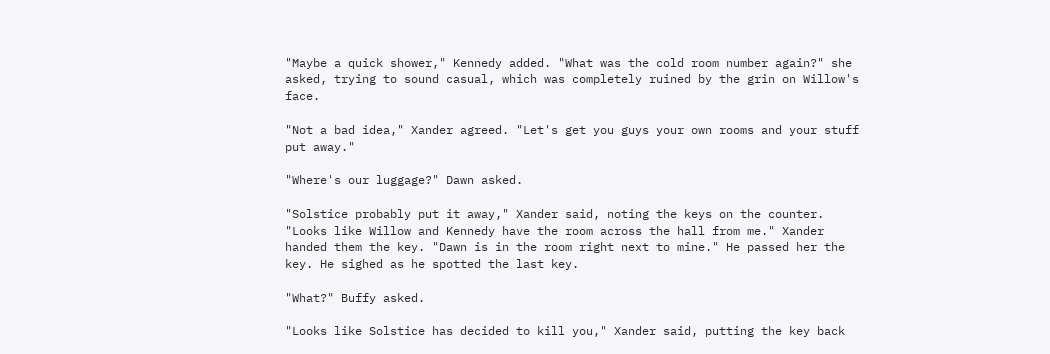"Maybe a quick shower," Kennedy added. "What was the cold room number again?" she asked, trying to sound casual, which was completely ruined by the grin on Willow's face.

"Not a bad idea," Xander agreed. "Let's get you guys your own rooms and your stuff put away."

"Where's our luggage?" Dawn asked.

"Solstice probably put it away," Xander said, noting the keys on the counter. "Looks like Willow and Kennedy have the room across the hall from me." Xander handed them the key. "Dawn is in the room right next to mine." He passed her the key. He sighed as he spotted the last key.

"What?" Buffy asked.

"Looks like Solstice has decided to kill you," Xander said, putting the key back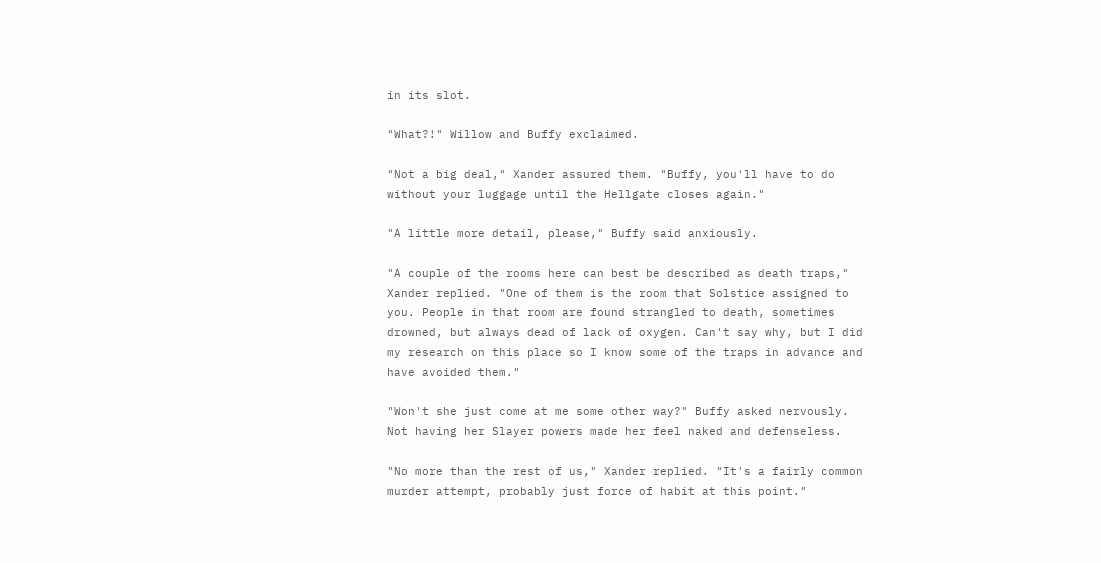in its slot.

"What?!" Willow and Buffy exclaimed.

"Not a big deal," Xander assured them. "Buffy, you'll have to do without your luggage until the Hellgate closes again."

"A little more detail, please," Buffy said anxiously.

"A couple of the rooms here can best be described as death traps," Xander replied. "One of them is the room that Solstice assigned to you. People in that room are found strangled to death, sometimes drowned, but always dead of lack of oxygen. Can't say why, but I did my research on this place so I know some of the traps in advance and have avoided them."

"Won't she just come at me some other way?" Buffy asked nervously. Not having her Slayer powers made her feel naked and defenseless.

"No more than the rest of us," Xander replied. "It's a fairly common murder attempt, probably just force of habit at this point."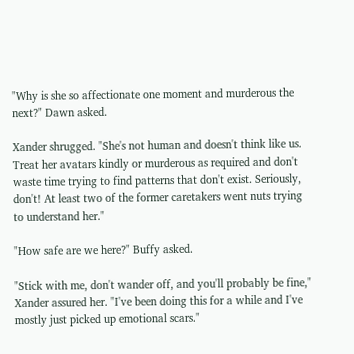"Why is she so affectionate one moment and murderous the next?" Dawn asked.

Xander shrugged. "She's not human and doesn't think like us. Treat her avatars kindly or murderous as required and don't waste time trying to find patterns that don't exist. Seriously, don't! At least two of the former caretakers went nuts trying to understand her."

"How safe are we here?" Buffy asked.

"Stick with me, don't wander off, and you'll probably be fine," Xander assured her. "I've been doing this for a while and I've mostly just picked up emotional scars."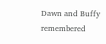Dawn and Buffy remembered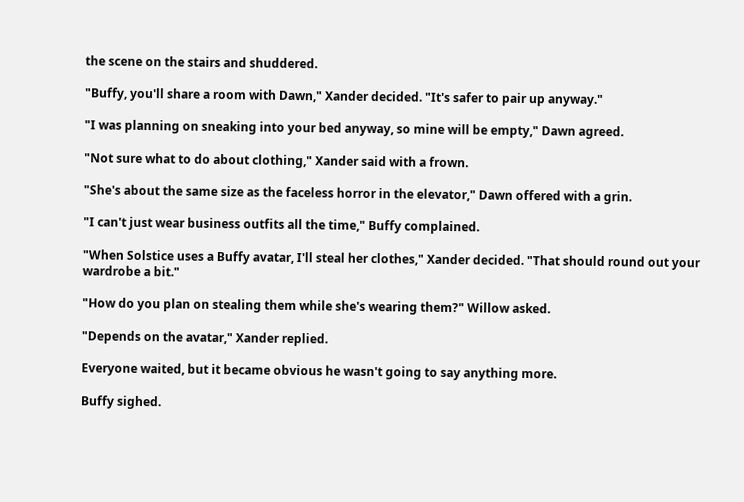the scene on the stairs and shuddered.

"Buffy, you'll share a room with Dawn," Xander decided. "It's safer to pair up anyway."

"I was planning on sneaking into your bed anyway, so mine will be empty," Dawn agreed.

"Not sure what to do about clothing," Xander said with a frown.

"She's about the same size as the faceless horror in the elevator," Dawn offered with a grin.

"I can't just wear business outfits all the time," Buffy complained.

"When Solstice uses a Buffy avatar, I'll steal her clothes," Xander decided. "That should round out your wardrobe a bit."

"How do you plan on stealing them while she's wearing them?" Willow asked.

"Depends on the avatar," Xander replied.

Everyone waited, but it became obvious he wasn't going to say anything more.

Buffy sighed.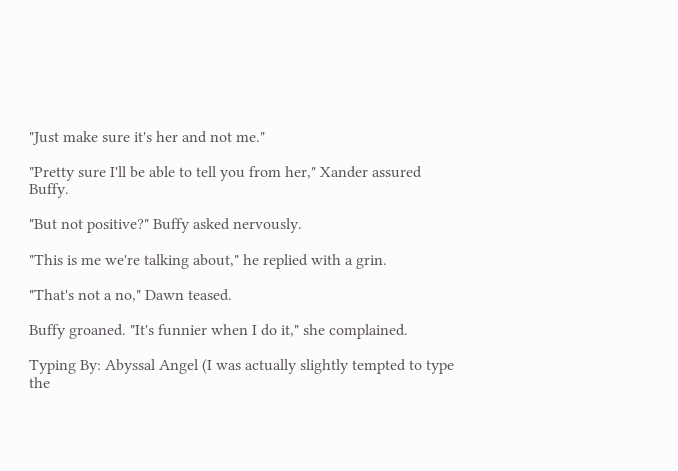"Just make sure it's her and not me."

"Pretty sure I'll be able to tell you from her," Xander assured Buffy.

"But not positive?" Buffy asked nervously.

"This is me we're talking about," he replied with a grin.

"That's not a no," Dawn teased.

Buffy groaned. "It's funnier when I do it," she complained.

Typing By: Abyssal Angel (I was actually slightly tempted to type the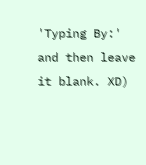'Typing By:' and then leave it blank. XD)